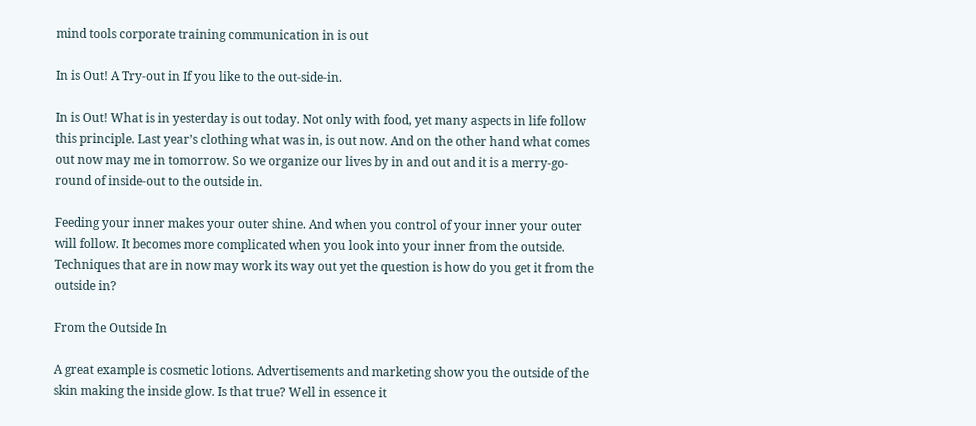mind tools corporate training communication in is out

In is Out! A Try-out in If you like to the out-side-in.

In is Out! What is in yesterday is out today. Not only with food, yet many aspects in life follow this principle. Last year’s clothing what was in, is out now. And on the other hand what comes out now may me in tomorrow. So we organize our lives by in and out and it is a merry-go-round of inside-out to the outside in.

Feeding your inner makes your outer shine. And when you control of your inner your outer will follow. It becomes more complicated when you look into your inner from the outside. Techniques that are in now may work its way out yet the question is how do you get it from the outside in?

From the Outside In

A great example is cosmetic lotions. Advertisements and marketing show you the outside of the skin making the inside glow. Is that true? Well in essence it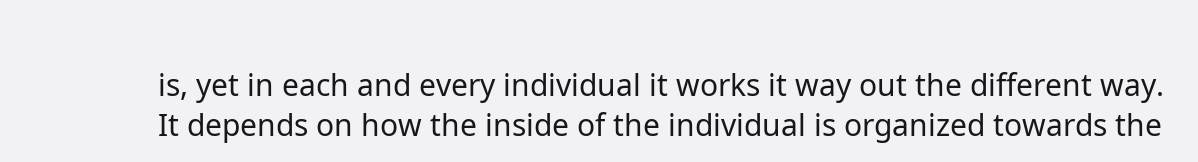is, yet in each and every individual it works it way out the different way. It depends on how the inside of the individual is organized towards the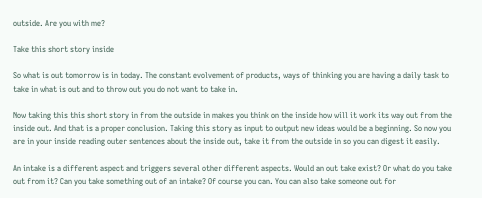outside. Are you with me?

Take this short story inside

So what is out tomorrow is in today. The constant evolvement of products, ways of thinking you are having a daily task to take in what is out and to throw out you do not want to take in.

Now taking this this short story in from the outside in makes you think on the inside how will it work its way out from the inside out. And that is a proper conclusion. Taking this story as input to output new ideas would be a beginning. So now you are in your inside reading outer sentences about the inside out, take it from the outside in so you can digest it easily.

An intake is a different aspect and triggers several other different aspects. Would an out take exist? Or what do you take out from it? Can you take something out of an intake? Of course you can. You can also take someone out for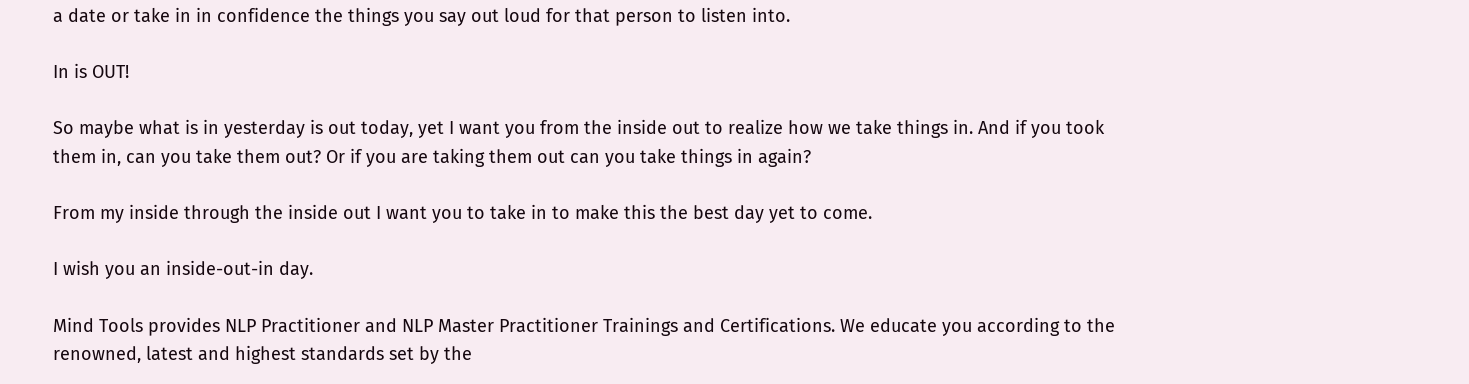a date or take in in confidence the things you say out loud for that person to listen into.

In is OUT!

So maybe what is in yesterday is out today, yet I want you from the inside out to realize how we take things in. And if you took them in, can you take them out? Or if you are taking them out can you take things in again?

From my inside through the inside out I want you to take in to make this the best day yet to come.

I wish you an inside-out-in day.

Mind Tools provides NLP Practitioner and NLP Master Practitioner Trainings and Certifications. We educate you according to the renowned, latest and highest standards set by the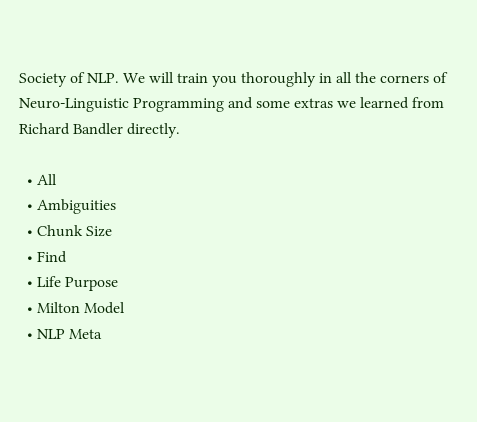Society of NLP. We will train you thoroughly in all the corners of Neuro-Linguistic Programming and some extras we learned from Richard Bandler directly.

  • All
  • Ambiguities
  • Chunk Size
  • Find
  • Life Purpose
  • Milton Model
  • NLP Meta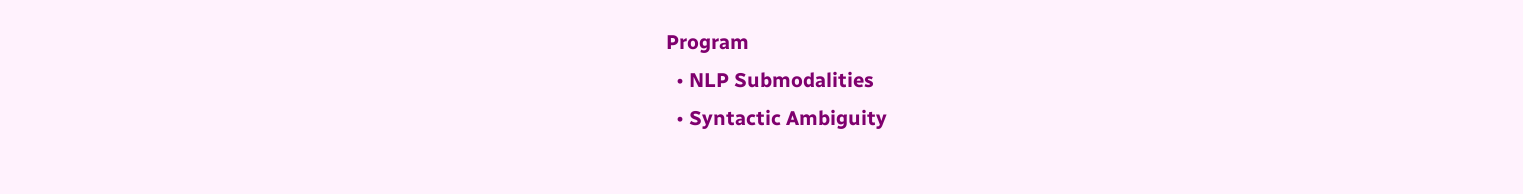Program
  • NLP Submodalities
  • Syntactic Ambiguity